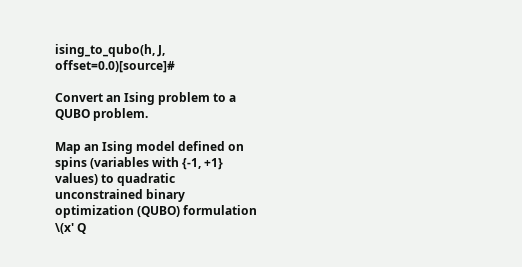ising_to_qubo(h, J, offset=0.0)[source]#

Convert an Ising problem to a QUBO problem.

Map an Ising model defined on spins (variables with {-1, +1} values) to quadratic unconstrained binary optimization (QUBO) formulation \(x' Q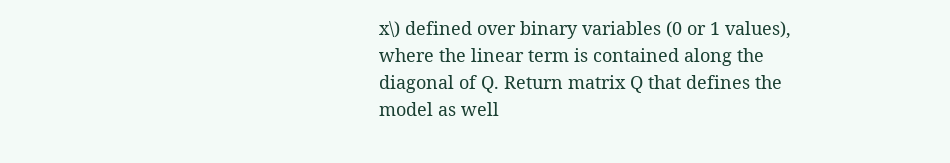x\) defined over binary variables (0 or 1 values), where the linear term is contained along the diagonal of Q. Return matrix Q that defines the model as well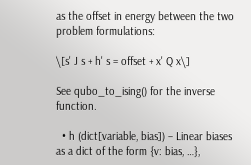as the offset in energy between the two problem formulations:

\[s' J s + h' s = offset + x' Q x\]

See qubo_to_ising() for the inverse function.

  • h (dict[variable, bias]) – Linear biases as a dict of the form {v: bias, …},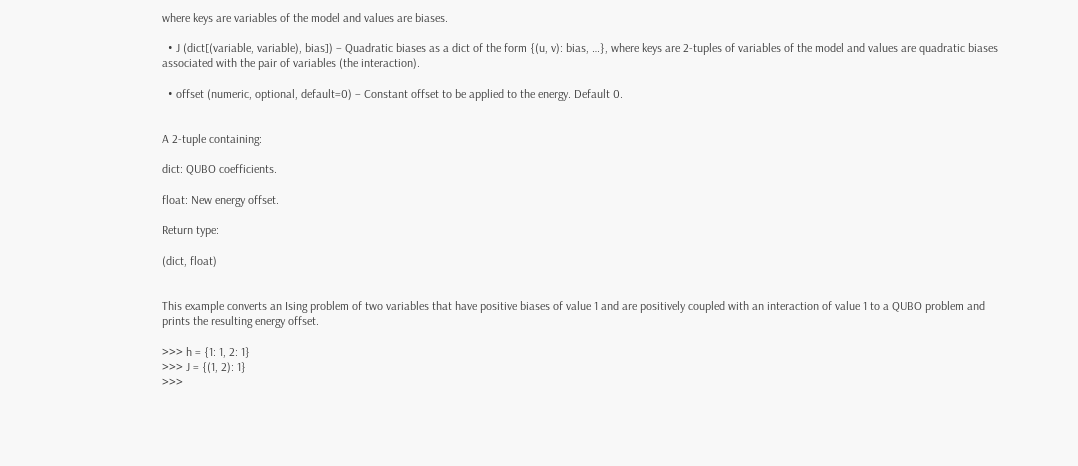where keys are variables of the model and values are biases.

  • J (dict[(variable, variable), bias]) – Quadratic biases as a dict of the form {(u, v): bias, …}, where keys are 2-tuples of variables of the model and values are quadratic biases associated with the pair of variables (the interaction).

  • offset (numeric, optional, default=0) – Constant offset to be applied to the energy. Default 0.


A 2-tuple containing:

dict: QUBO coefficients.

float: New energy offset.

Return type:

(dict, float)


This example converts an Ising problem of two variables that have positive biases of value 1 and are positively coupled with an interaction of value 1 to a QUBO problem and prints the resulting energy offset.

>>> h = {1: 1, 2: 1}
>>> J = {(1, 2): 1}
>>>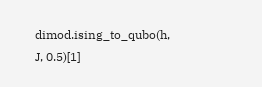dimod.ising_to_qubo(h, J, 0.5)[1]